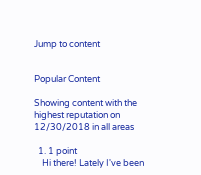Jump to content


Popular Content

Showing content with the highest reputation on 12/30/2018 in all areas

  1. 1 point
    Hi there! Lately I've been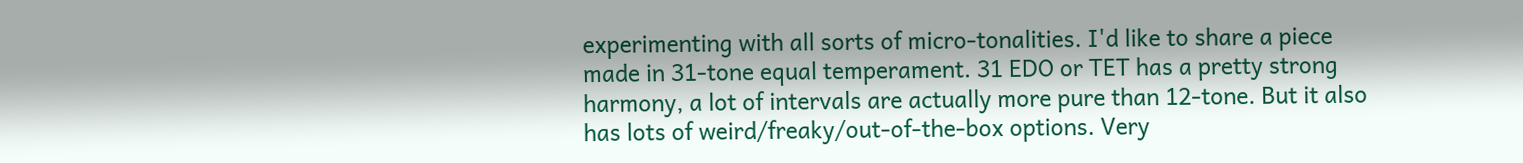experimenting with all sorts of micro-tonalities. I'd like to share a piece made in 31-tone equal temperament. 31 EDO or TET has a pretty strong harmony, a lot of intervals are actually more pure than 12-tone. But it also has lots of weird/freaky/out-of-the-box options. Very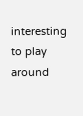interesting to play around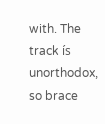with. The track ís unorthodox, so brace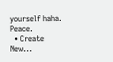yourself haha. Peace.
  • Create New...